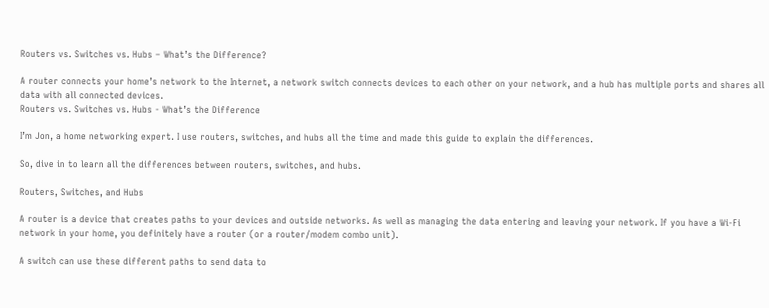Routers vs. Switches vs. Hubs – What’s the Difference?

A router connects your home’s network to the Internet, a network switch connects devices to each other on your network, and a hub has multiple ports and shares all data with all connected devices.
Routers vs. Switches vs. Hubs - What’s the Difference

I’m Jon, a home networking expert. I use routers, switches, and hubs all the time and made this guide to explain the differences.

So, dive in to learn all the differences between routers, switches, and hubs.

Routers, Switches, and Hubs

A router is a device that creates paths to your devices and outside networks. As well as managing the data entering and leaving your network. If you have a Wi-Fi network in your home, you definitely have a router (or a router/modem combo unit).

A switch can use these different paths to send data to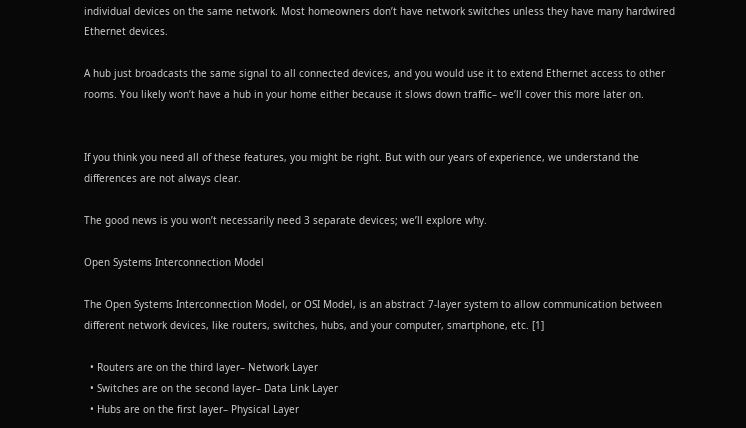individual devices on the same network. Most homeowners don’t have network switches unless they have many hardwired Ethernet devices.

A hub just broadcasts the same signal to all connected devices, and you would use it to extend Ethernet access to other rooms. You likely won’t have a hub in your home either because it slows down traffic– we’ll cover this more later on.


If you think you need all of these features, you might be right. But with our years of experience, we understand the differences are not always clear.

The good news is you won’t necessarily need 3 separate devices; we’ll explore why.

Open Systems Interconnection Model

The Open Systems Interconnection Model, or OSI Model, is an abstract 7-layer system to allow communication between different network devices, like routers, switches, hubs, and your computer, smartphone, etc. [1]

  • Routers are on the third layer– Network Layer
  • Switches are on the second layer– Data Link Layer
  • Hubs are on the first layer– Physical Layer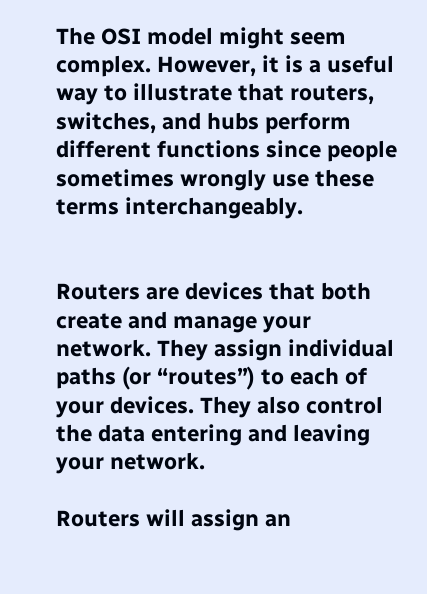The OSI model might seem complex. However, it is a useful way to illustrate that routers, switches, and hubs perform different functions since people sometimes wrongly use these terms interchangeably.


Routers are devices that both create and manage your network. They assign individual paths (or “routes”) to each of your devices. They also control the data entering and leaving your network.

Routers will assign an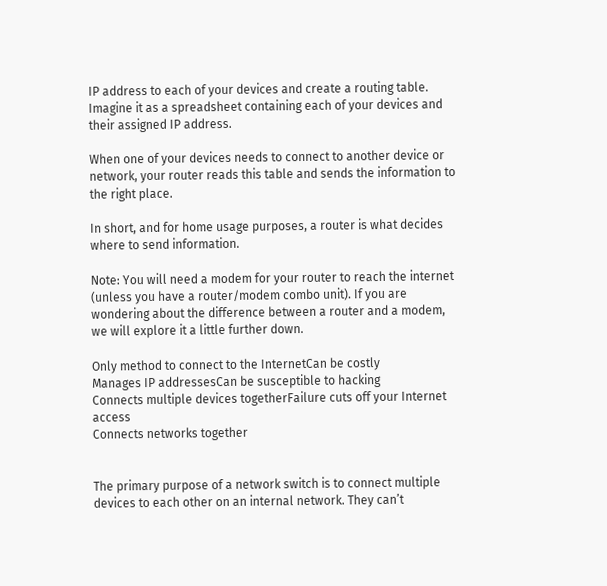IP address to each of your devices and create a routing table. Imagine it as a spreadsheet containing each of your devices and their assigned IP address.

When one of your devices needs to connect to another device or network, your router reads this table and sends the information to the right place.

In short, and for home usage purposes, a router is what decides where to send information.

Note: You will need a modem for your router to reach the internet (unless you have a router/modem combo unit). If you are wondering about the difference between a router and a modem, we will explore it a little further down.

Only method to connect to the InternetCan be costly
Manages IP addressesCan be susceptible to hacking
Connects multiple devices togetherFailure cuts off your Internet access
Connects networks together


The primary purpose of a network switch is to connect multiple devices to each other on an internal network. They can’t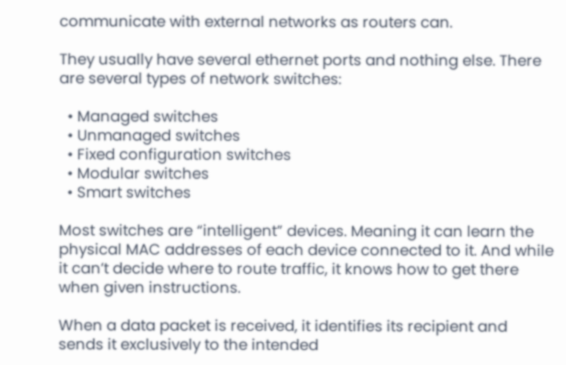communicate with external networks as routers can.

They usually have several ethernet ports and nothing else. There are several types of network switches:

  • Managed switches
  • Unmanaged switches
  • Fixed configuration switches
  • Modular switches
  • Smart switches

Most switches are “intelligent” devices. Meaning it can learn the physical MAC addresses of each device connected to it. And while it can’t decide where to route traffic, it knows how to get there when given instructions.

When a data packet is received, it identifies its recipient and sends it exclusively to the intended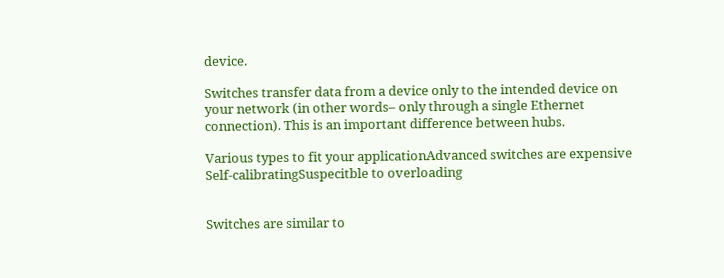device.

Switches transfer data from a device only to the intended device on your network (in other words– only through a single Ethernet connection). This is an important difference between hubs.

Various types to fit your applicationAdvanced switches are expensive
Self-calibratingSuspecitble to overloading


Switches are similar to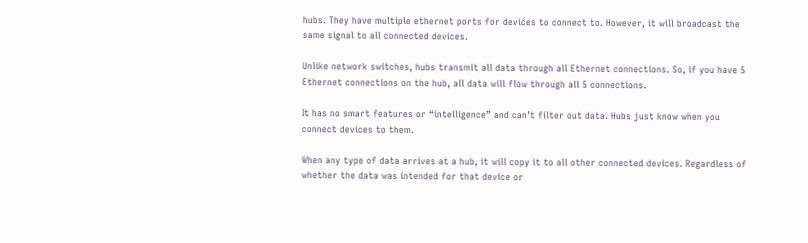hubs. They have multiple ethernet ports for devices to connect to. However, it will broadcast the same signal to all connected devices.

Unlike network switches, hubs transmit all data through all Ethernet connections. So, if you have 5 Ethernet connections on the hub, all data will flow through all 5 connections.

It has no smart features or “intelligence” and can’t filter out data. Hubs just know when you connect devices to them.

When any type of data arrives at a hub, it will copy it to all other connected devices. Regardless of whether the data was intended for that device or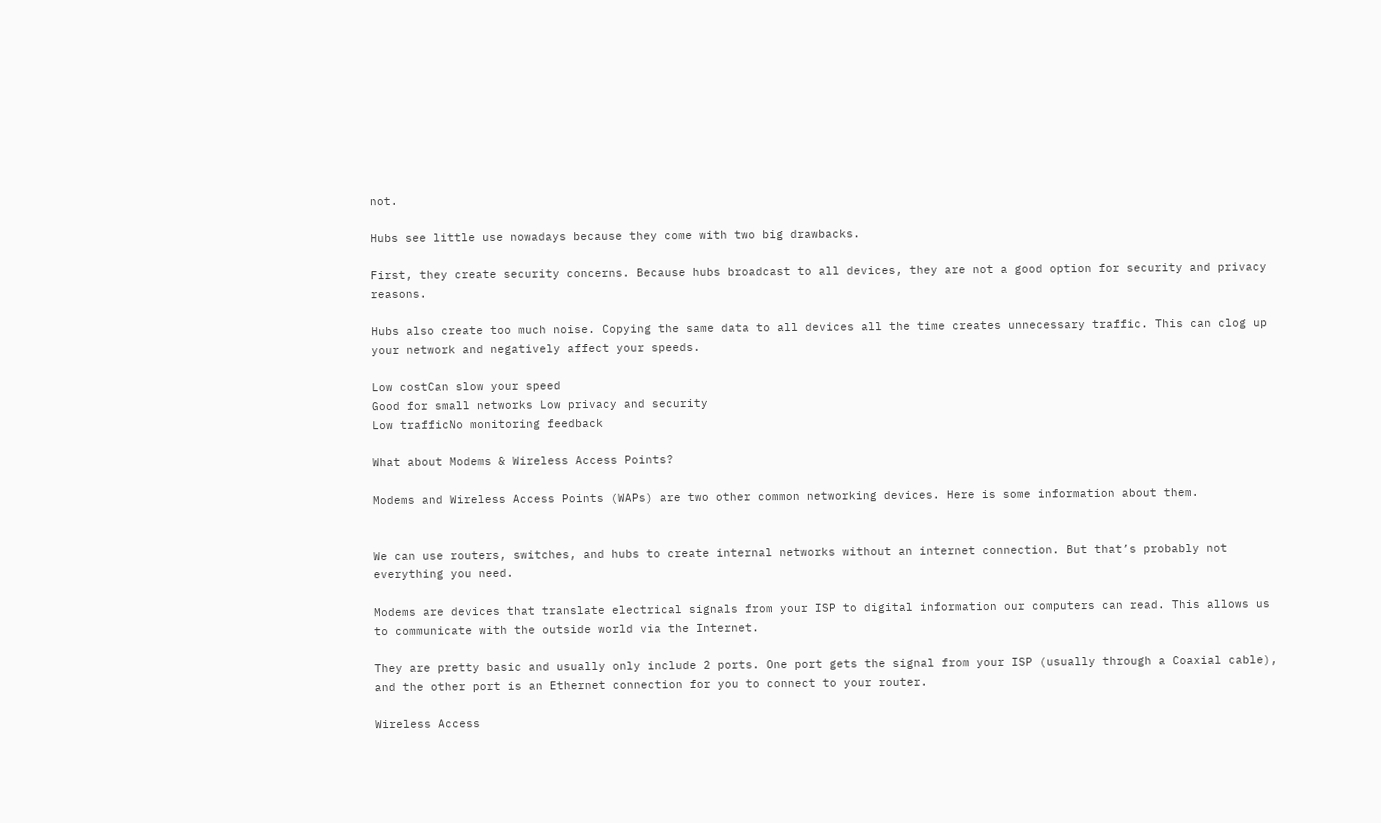not.

Hubs see little use nowadays because they come with two big drawbacks.

First, they create security concerns. Because hubs broadcast to all devices, they are not a good option for security and privacy reasons.

Hubs also create too much noise. Copying the same data to all devices all the time creates unnecessary traffic. This can clog up your network and negatively affect your speeds.

Low costCan slow your speed
Good for small networks Low privacy and security
Low trafficNo monitoring feedback

What about Modems & Wireless Access Points?

Modems and Wireless Access Points (WAPs) are two other common networking devices. Here is some information about them.


We can use routers, switches, and hubs to create internal networks without an internet connection. But that’s probably not everything you need.

Modems are devices that translate electrical signals from your ISP to digital information our computers can read. This allows us to communicate with the outside world via the Internet.

They are pretty basic and usually only include 2 ports. One port gets the signal from your ISP (usually through a Coaxial cable), and the other port is an Ethernet connection for you to connect to your router.

Wireless Access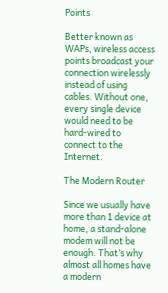Points

Better known as WAPs, wireless access points broadcast your connection wirelessly instead of using cables. Without one, every single device would need to be hard-wired to connect to the Internet.

The Modern Router

Since we usually have more than 1 device at home, a stand-alone modem will not be enough. That’s why almost all homes have a modern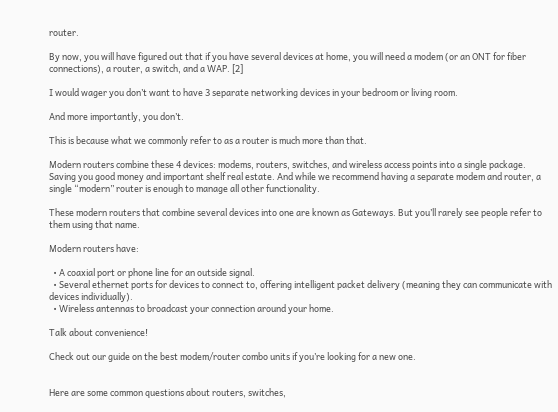router.

By now, you will have figured out that if you have several devices at home, you will need a modem (or an ONT for fiber connections), a router, a switch, and a WAP. [2]

I would wager you don’t want to have 3 separate networking devices in your bedroom or living room.

And more importantly, you don’t.

This is because what we commonly refer to as a router is much more than that.

Modern routers combine these 4 devices: modems, routers, switches, and wireless access points into a single package. Saving you good money and important shelf real estate. And while we recommend having a separate modem and router, a single “modern” router is enough to manage all other functionality.

These modern routers that combine several devices into one are known as Gateways. But you’ll rarely see people refer to them using that name.

Modern routers have:

  • A coaxial port or phone line for an outside signal.
  • Several ethernet ports for devices to connect to, offering intelligent packet delivery (meaning they can communicate with devices individually).
  • Wireless antennas to broadcast your connection around your home.

Talk about convenience!

Check out our guide on the best modem/router combo units if you’re looking for a new one.


Here are some common questions about routers, switches,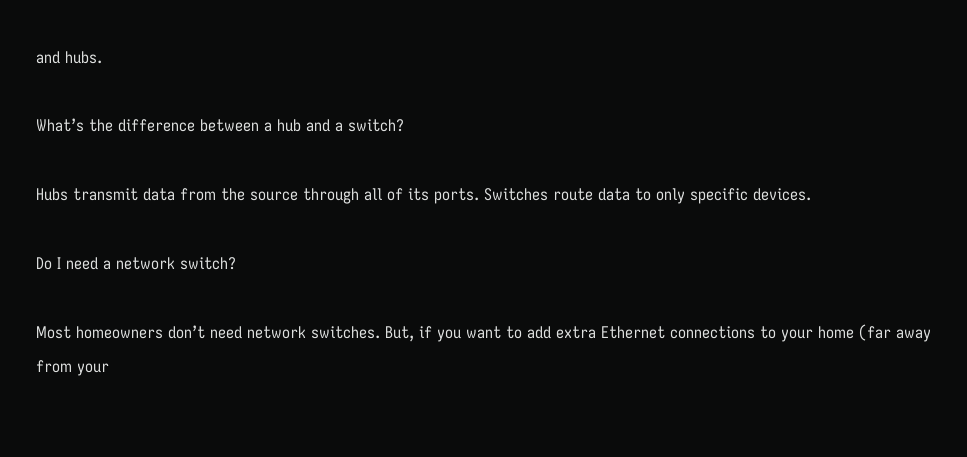and hubs.

What’s the difference between a hub and a switch?

Hubs transmit data from the source through all of its ports. Switches route data to only specific devices.

Do I need a network switch?

Most homeowners don’t need network switches. But, if you want to add extra Ethernet connections to your home (far away from your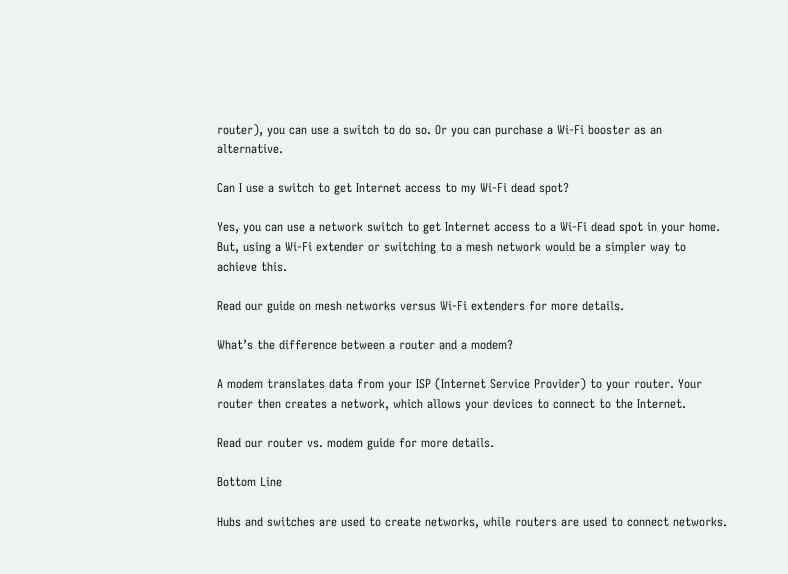router), you can use a switch to do so. Or you can purchase a Wi-Fi booster as an alternative.

Can I use a switch to get Internet access to my Wi-Fi dead spot?

Yes, you can use a network switch to get Internet access to a Wi-Fi dead spot in your home. But, using a Wi-Fi extender or switching to a mesh network would be a simpler way to achieve this.

Read our guide on mesh networks versus Wi-Fi extenders for more details.

What’s the difference between a router and a modem?

A modem translates data from your ISP (Internet Service Provider) to your router. Your router then creates a network, which allows your devices to connect to the Internet.

Read our router vs. modem guide for more details.

Bottom Line

Hubs and switches are used to create networks, while routers are used to connect networks.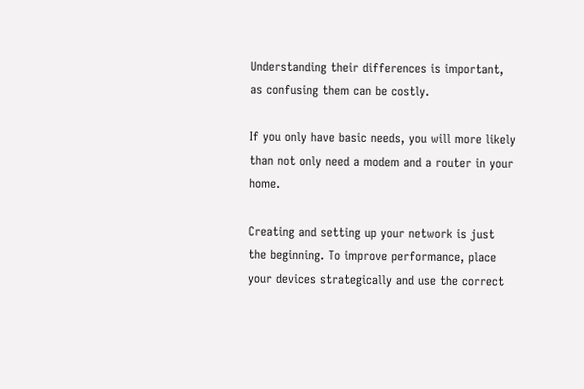Understanding their differences is important, as confusing them can be costly.

If you only have basic needs, you will more likely than not only need a modem and a router in your home.

Creating and setting up your network is just the beginning. To improve performance, place your devices strategically and use the correct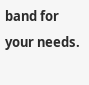band for your needs.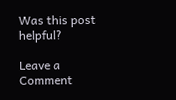Was this post helpful?

Leave a Comment